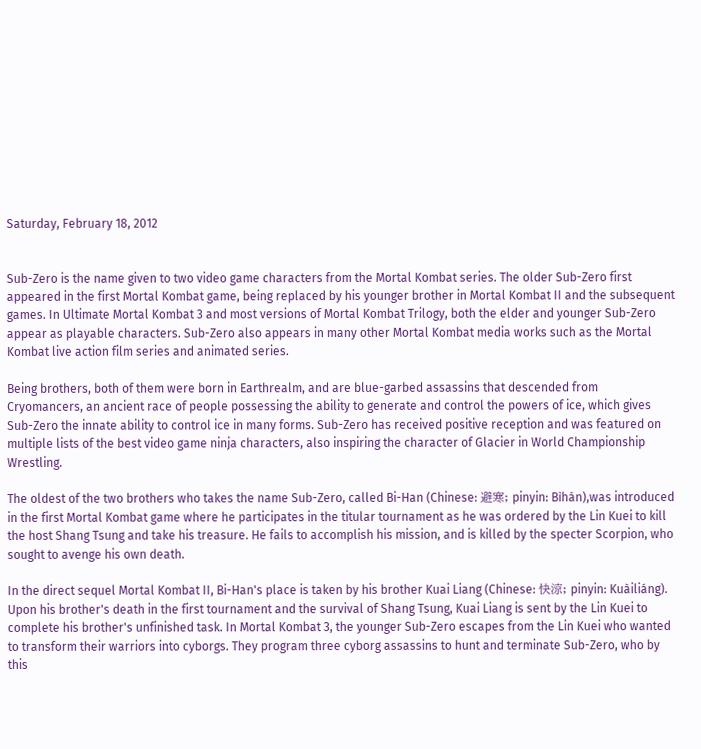Saturday, February 18, 2012


Sub-Zero is the name given to two video game characters from the Mortal Kombat series. The older Sub-Zero first appeared in the first Mortal Kombat game, being replaced by his younger brother in Mortal Kombat II and the subsequent games. In Ultimate Mortal Kombat 3 and most versions of Mortal Kombat Trilogy, both the elder and younger Sub-Zero appear as playable characters. Sub-Zero also appears in many other Mortal Kombat media works such as the Mortal Kombat live action film series and animated series.

Being brothers, both of them were born in Earthrealm, and are blue-garbed assassins that descended from Cryomancers, an ancient race of people possessing the ability to generate and control the powers of ice, which gives Sub-Zero the innate ability to control ice in many forms. Sub-Zero has received positive reception and was featured on multiple lists of the best video game ninja characters, also inspiring the character of Glacier in World Championship Wrestling.

The oldest of the two brothers who takes the name Sub-Zero, called Bi-Han (Chinese: 避寒; pinyin: Bìhán),was introduced in the first Mortal Kombat game where he participates in the titular tournament as he was ordered by the Lin Kuei to kill the host Shang Tsung and take his treasure. He fails to accomplish his mission, and is killed by the specter Scorpion, who sought to avenge his own death.

In the direct sequel Mortal Kombat II, Bi-Han's place is taken by his brother Kuai Liang (Chinese: 快涼; pinyin: Kuàiliáng). Upon his brother's death in the first tournament and the survival of Shang Tsung, Kuai Liang is sent by the Lin Kuei to complete his brother's unfinished task. In Mortal Kombat 3, the younger Sub-Zero escapes from the Lin Kuei who wanted to transform their warriors into cyborgs. They program three cyborg assassins to hunt and terminate Sub-Zero, who by this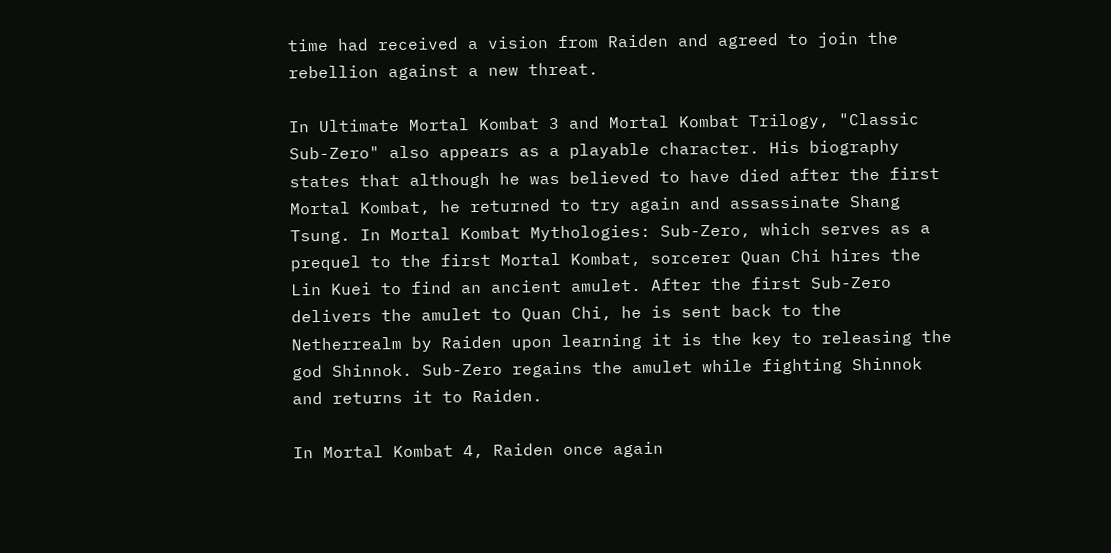time had received a vision from Raiden and agreed to join the rebellion against a new threat.

In Ultimate Mortal Kombat 3 and Mortal Kombat Trilogy, "Classic Sub-Zero" also appears as a playable character. His biography states that although he was believed to have died after the first Mortal Kombat, he returned to try again and assassinate Shang Tsung. In Mortal Kombat Mythologies: Sub-Zero, which serves as a prequel to the first Mortal Kombat, sorcerer Quan Chi hires the Lin Kuei to find an ancient amulet. After the first Sub-Zero delivers the amulet to Quan Chi, he is sent back to the Netherrealm by Raiden upon learning it is the key to releasing the god Shinnok. Sub-Zero regains the amulet while fighting Shinnok and returns it to Raiden.

In Mortal Kombat 4, Raiden once again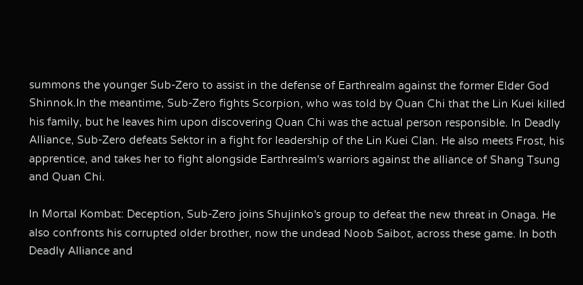summons the younger Sub-Zero to assist in the defense of Earthrealm against the former Elder God Shinnok.In the meantime, Sub-Zero fights Scorpion, who was told by Quan Chi that the Lin Kuei killed his family, but he leaves him upon discovering Quan Chi was the actual person responsible. In Deadly Alliance, Sub-Zero defeats Sektor in a fight for leadership of the Lin Kuei Clan. He also meets Frost, his apprentice, and takes her to fight alongside Earthrealm's warriors against the alliance of Shang Tsung and Quan Chi.

In Mortal Kombat: Deception, Sub-Zero joins Shujinko's group to defeat the new threat in Onaga. He also confronts his corrupted older brother, now the undead Noob Saibot, across these game. In both Deadly Alliance and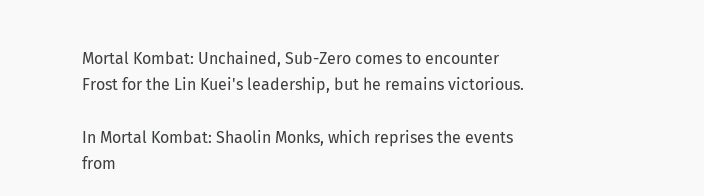Mortal Kombat: Unchained, Sub-Zero comes to encounter Frost for the Lin Kuei's leadership, but he remains victorious.

In Mortal Kombat: Shaolin Monks, which reprises the events from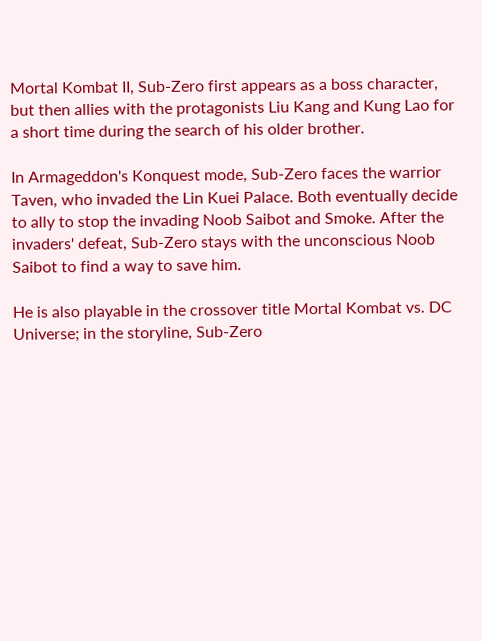Mortal Kombat II, Sub-Zero first appears as a boss character, but then allies with the protagonists Liu Kang and Kung Lao for a short time during the search of his older brother.

In Armageddon's Konquest mode, Sub-Zero faces the warrior Taven, who invaded the Lin Kuei Palace. Both eventually decide to ally to stop the invading Noob Saibot and Smoke. After the invaders' defeat, Sub-Zero stays with the unconscious Noob Saibot to find a way to save him.

He is also playable in the crossover title Mortal Kombat vs. DC Universe; in the storyline, Sub-Zero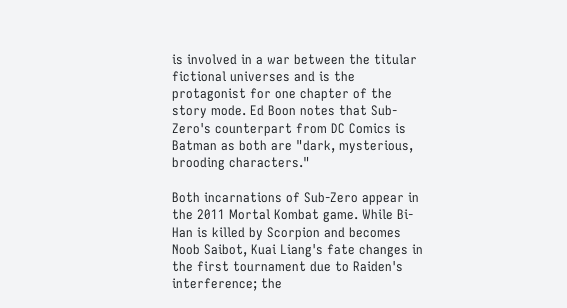is involved in a war between the titular fictional universes and is the protagonist for one chapter of the story mode. Ed Boon notes that Sub-Zero's counterpart from DC Comics is Batman as both are "dark, mysterious, brooding characters."

Both incarnations of Sub-Zero appear in the 2011 Mortal Kombat game. While Bi-Han is killed by Scorpion and becomes Noob Saibot, Kuai Liang's fate changes in the first tournament due to Raiden's interference; the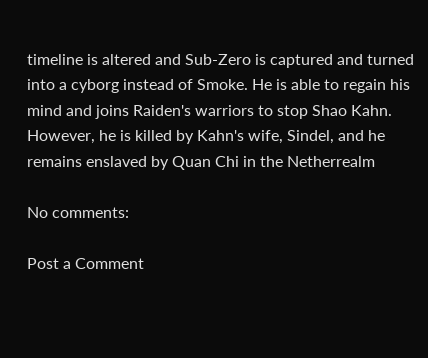timeline is altered and Sub-Zero is captured and turned into a cyborg instead of Smoke. He is able to regain his mind and joins Raiden's warriors to stop Shao Kahn. However, he is killed by Kahn's wife, Sindel, and he remains enslaved by Quan Chi in the Netherrealm

No comments:

Post a Comment